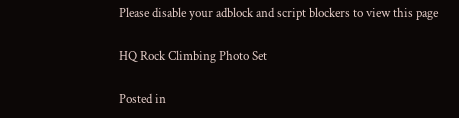Please disable your adblock and script blockers to view this page

HQ Rock Climbing Photo Set

Posted in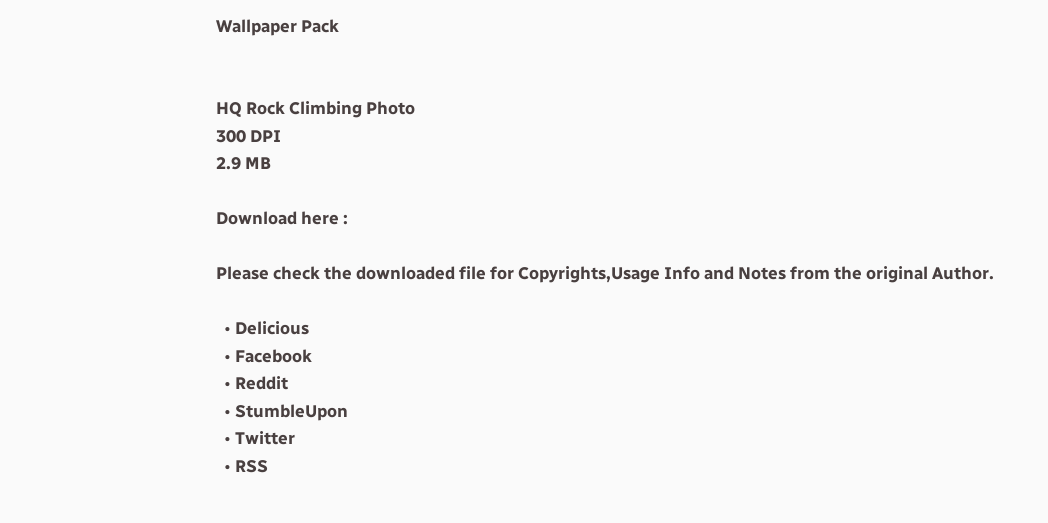Wallpaper Pack


HQ Rock Climbing Photo
300 DPI
2.9 MB

Download here :

Please check the downloaded file for Copyrights,Usage Info and Notes from the original Author.

  • Delicious
  • Facebook
  • Reddit
  • StumbleUpon
  • Twitter
  • RSS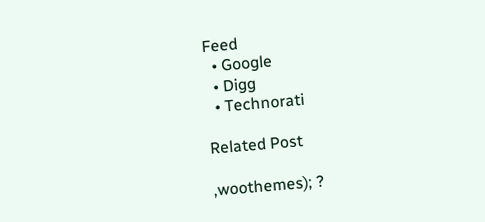Feed
  • Google
  • Digg
  • Technorati

Related Post

,woothemes); ?